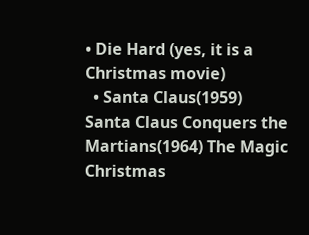• Die Hard (yes, it is a Christmas movie)
  • Santa Claus(1959) Santa Claus Conquers the Martians(1964) The Magic Christmas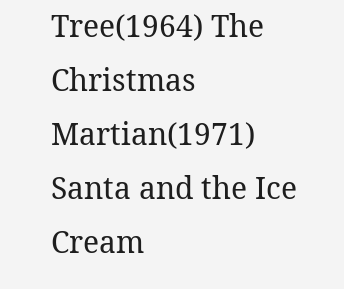Tree(1964) The Christmas Martian(1971) Santa and the Ice Cream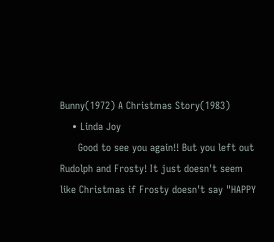Bunny(1972) A Christmas Story(1983)
    • Linda Joy
      Good to see you again!! But you left out Rudolph and Frosty! It just doesn't seem like Christmas if Frosty doesn't say "HAPPY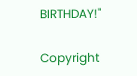BIRTHDAY!"

Copyright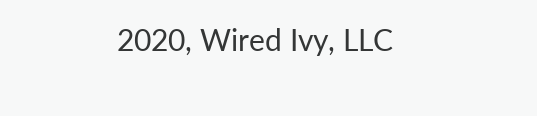2020, Wired Ivy, LLC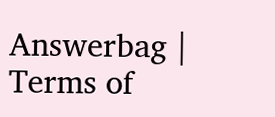Answerbag | Terms of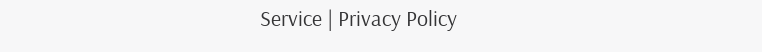Service | Privacy Policy